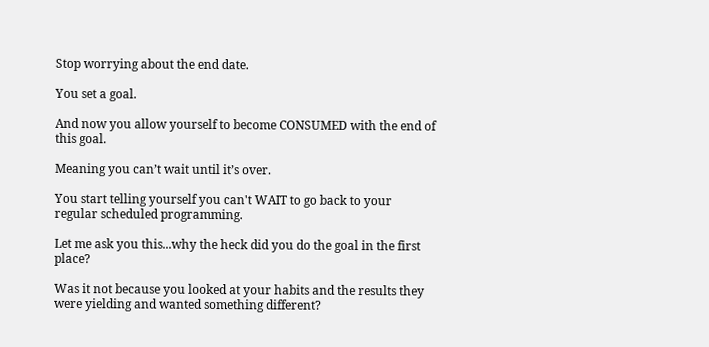Stop worrying about the end date.

You set a goal.

And now you allow yourself to become CONSUMED with the end of this goal.

Meaning you can’t wait until it’s over.

You start telling yourself you can't WAIT to go back to your regular scheduled programming.

Let me ask you this...why the heck did you do the goal in the first place?

Was it not because you looked at your habits and the results they were yielding and wanted something different?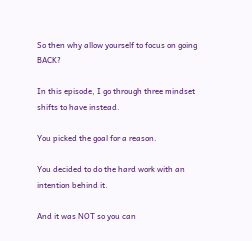So then why allow yourself to focus on going BACK?

In this episode, I go through three mindset shifts to have instead.

You picked the goal for a reason.

You decided to do the hard work with an intention behind it.

And it was NOT so you can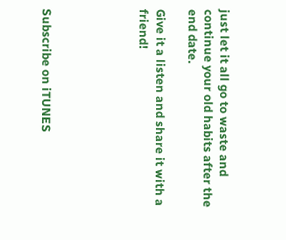just let it all go to waste and continue your old habits after the end date.

Give it a listen and share it with a friend!





Subscribe on iTUNES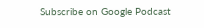Subscribe on Google Podcast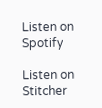Listen on Spotify

Listen on Stitcher